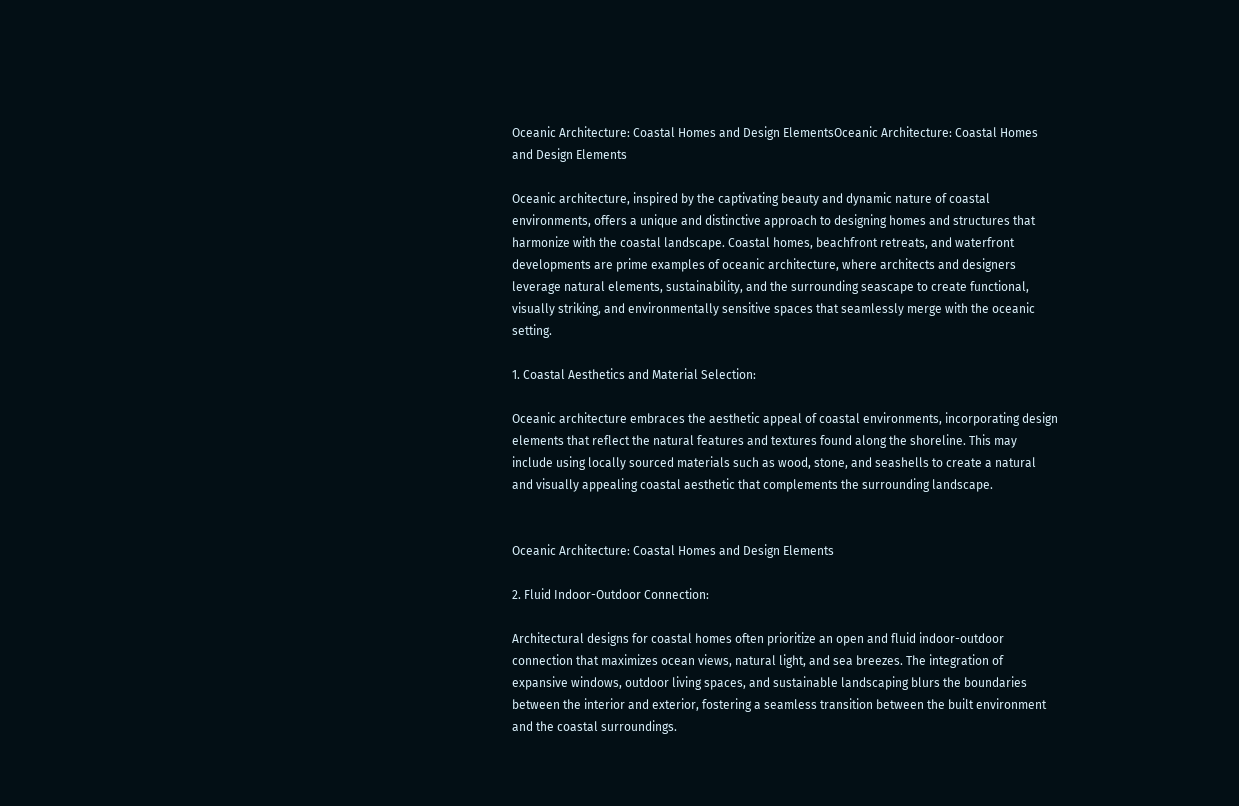Oceanic Architecture: Coastal Homes and Design ElementsOceanic Architecture: Coastal Homes and Design Elements

Oceanic architecture, inspired by the captivating beauty and dynamic nature of coastal environments, offers a unique and distinctive approach to designing homes and structures that harmonize with the coastal landscape. Coastal homes, beachfront retreats, and waterfront developments are prime examples of oceanic architecture, where architects and designers leverage natural elements, sustainability, and the surrounding seascape to create functional, visually striking, and environmentally sensitive spaces that seamlessly merge with the oceanic setting.

1. Coastal Aesthetics and Material Selection:

Oceanic architecture embraces the aesthetic appeal of coastal environments, incorporating design elements that reflect the natural features and textures found along the shoreline. This may include using locally sourced materials such as wood, stone, and seashells to create a natural and visually appealing coastal aesthetic that complements the surrounding landscape.


Oceanic Architecture: Coastal Homes and Design Elements

2. Fluid Indoor-Outdoor Connection:

Architectural designs for coastal homes often prioritize an open and fluid indoor-outdoor connection that maximizes ocean views, natural light, and sea breezes. The integration of expansive windows, outdoor living spaces, and sustainable landscaping blurs the boundaries between the interior and exterior, fostering a seamless transition between the built environment and the coastal surroundings.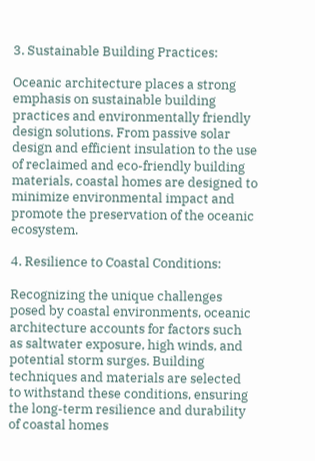3. Sustainable Building Practices:

Oceanic architecture places a strong emphasis on sustainable building practices and environmentally friendly design solutions. From passive solar design and efficient insulation to the use of reclaimed and eco-friendly building materials, coastal homes are designed to minimize environmental impact and promote the preservation of the oceanic ecosystem.

4. Resilience to Coastal Conditions:

Recognizing the unique challenges posed by coastal environments, oceanic architecture accounts for factors such as saltwater exposure, high winds, and potential storm surges. Building techniques and materials are selected to withstand these conditions, ensuring the long-term resilience and durability of coastal homes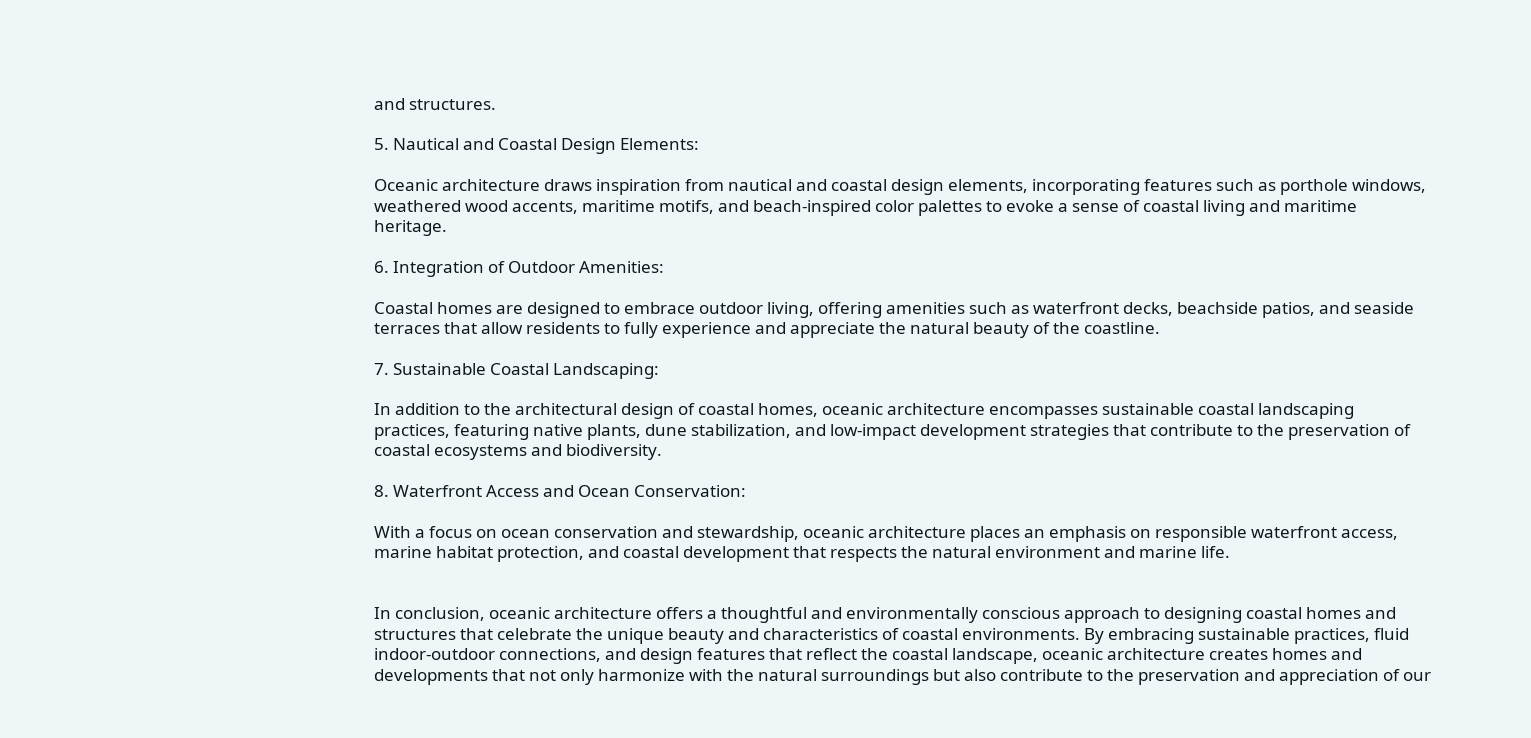and structures.

5. Nautical and Coastal Design Elements:

Oceanic architecture draws inspiration from nautical and coastal design elements, incorporating features such as porthole windows, weathered wood accents, maritime motifs, and beach-inspired color palettes to evoke a sense of coastal living and maritime heritage.

6. Integration of Outdoor Amenities:

Coastal homes are designed to embrace outdoor living, offering amenities such as waterfront decks, beachside patios, and seaside terraces that allow residents to fully experience and appreciate the natural beauty of the coastline.

7. Sustainable Coastal Landscaping:

In addition to the architectural design of coastal homes, oceanic architecture encompasses sustainable coastal landscaping practices, featuring native plants, dune stabilization, and low-impact development strategies that contribute to the preservation of coastal ecosystems and biodiversity.

8. Waterfront Access and Ocean Conservation:

With a focus on ocean conservation and stewardship, oceanic architecture places an emphasis on responsible waterfront access, marine habitat protection, and coastal development that respects the natural environment and marine life.


In conclusion, oceanic architecture offers a thoughtful and environmentally conscious approach to designing coastal homes and structures that celebrate the unique beauty and characteristics of coastal environments. By embracing sustainable practices, fluid indoor-outdoor connections, and design features that reflect the coastal landscape, oceanic architecture creates homes and developments that not only harmonize with the natural surroundings but also contribute to the preservation and appreciation of our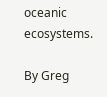oceanic ecosystems.

By Greg